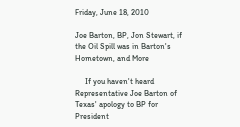Friday, June 18, 2010

Joe Barton, BP, Jon Stewart, if the Oil Spill was in Barton's Hometown, and More

     If you haven't heard Representative Joe Barton of Texas' apology to BP for President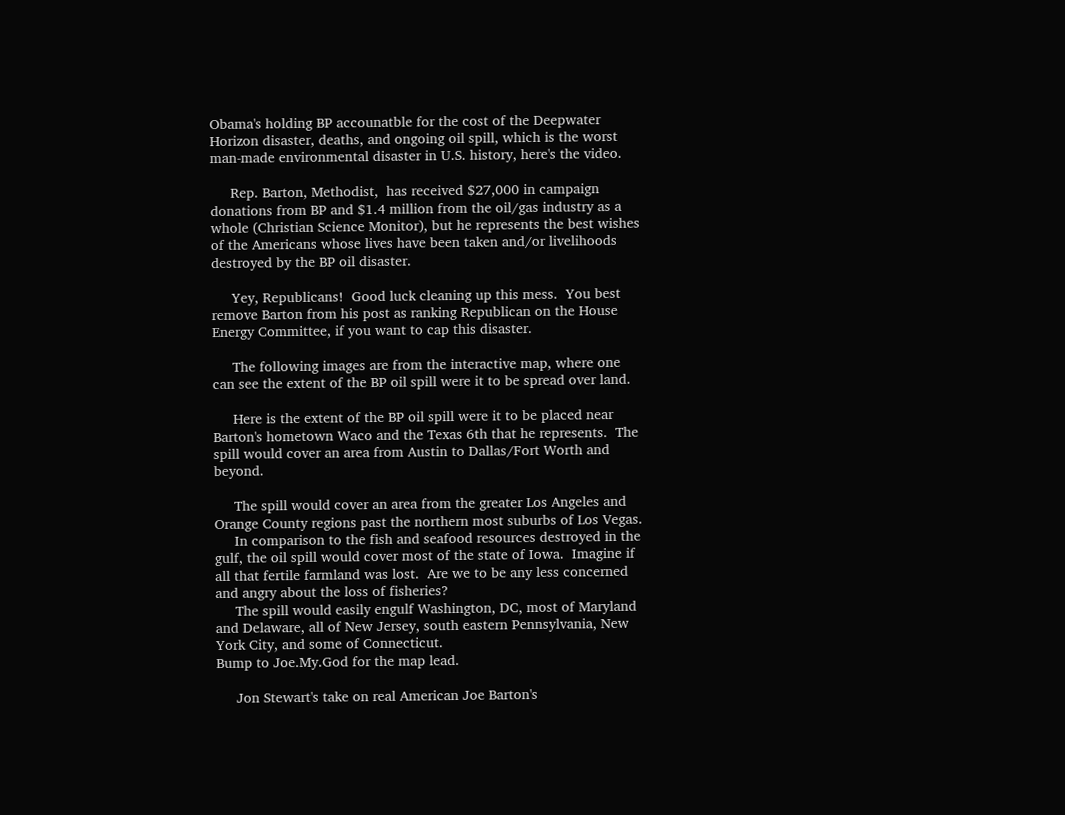Obama's holding BP accounatble for the cost of the Deepwater Horizon disaster, deaths, and ongoing oil spill, which is the worst man-made environmental disaster in U.S. history, here's the video.

     Rep. Barton, Methodist,  has received $27,000 in campaign donations from BP and $1.4 million from the oil/gas industry as a whole (Christian Science Monitor), but he represents the best wishes of the Americans whose lives have been taken and/or livelihoods destroyed by the BP oil disaster.

     Yey, Republicans!  Good luck cleaning up this mess.  You best remove Barton from his post as ranking Republican on the House Energy Committee, if you want to cap this disaster.

     The following images are from the interactive map, where one can see the extent of the BP oil spill were it to be spread over land.

     Here is the extent of the BP oil spill were it to be placed near Barton's hometown Waco and the Texas 6th that he represents.  The spill would cover an area from Austin to Dallas/Fort Worth and beyond.

     The spill would cover an area from the greater Los Angeles and Orange County regions past the northern most suburbs of Los Vegas.
     In comparison to the fish and seafood resources destroyed in the gulf, the oil spill would cover most of the state of Iowa.  Imagine if all that fertile farmland was lost.  Are we to be any less concerned and angry about the loss of fisheries?
     The spill would easily engulf Washington, DC, most of Maryland and Delaware, all of New Jersey, south eastern Pennsylvania, New York City, and some of Connecticut.
Bump to Joe.My.God for the map lead.

     Jon Stewart's take on real American Joe Barton's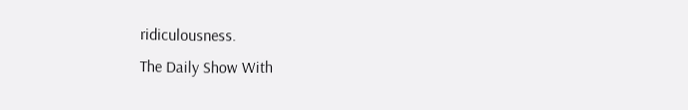ridiculousness.
The Daily Show With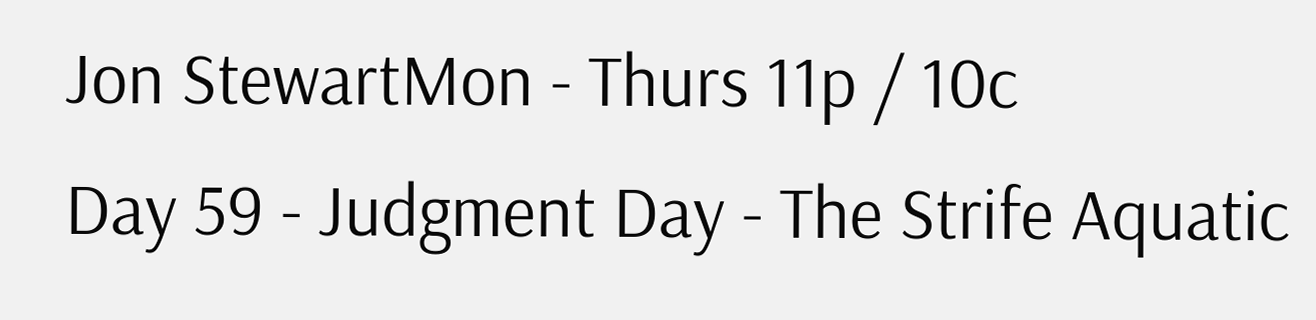Jon StewartMon - Thurs 11p / 10c
Day 59 - Judgment Day - The Strife Aquatic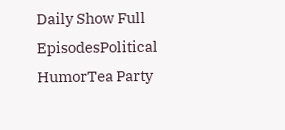Daily Show Full EpisodesPolitical HumorTea Party